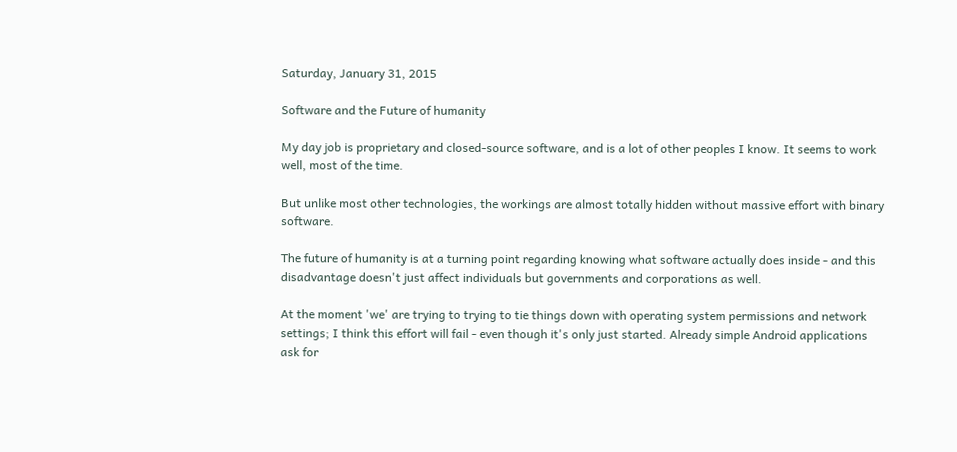Saturday, January 31, 2015

Software and the Future of humanity

My day job is proprietary and closed-source software, and is a lot of other peoples I know. It seems to work well, most of the time.

But unlike most other technologies, the workings are almost totally hidden without massive effort with binary software.

The future of humanity is at a turning point regarding knowing what software actually does inside - and this disadvantage doesn't just affect individuals but governments and corporations as well.

At the moment 'we' are trying to trying to tie things down with operating system permissions and network settings; I think this effort will fail - even though it's only just started. Already simple Android applications ask for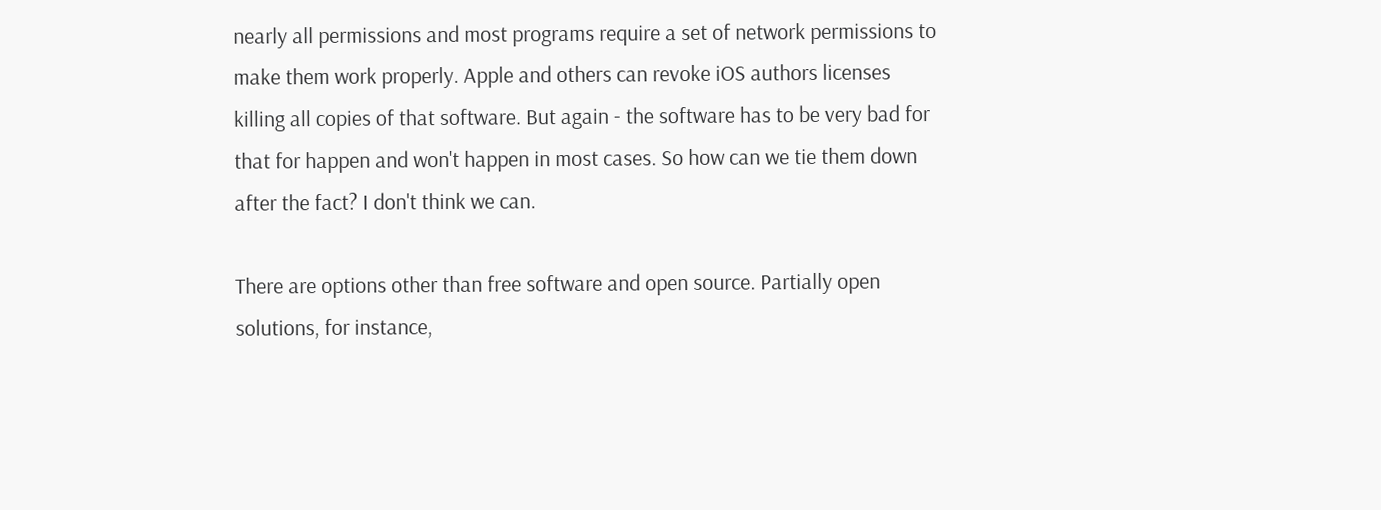nearly all permissions and most programs require a set of network permissions to make them work properly. Apple and others can revoke iOS authors licenses killing all copies of that software. But again - the software has to be very bad for that for happen and won't happen in most cases. So how can we tie them down after the fact? I don't think we can.

There are options other than free software and open source. Partially open solutions, for instance,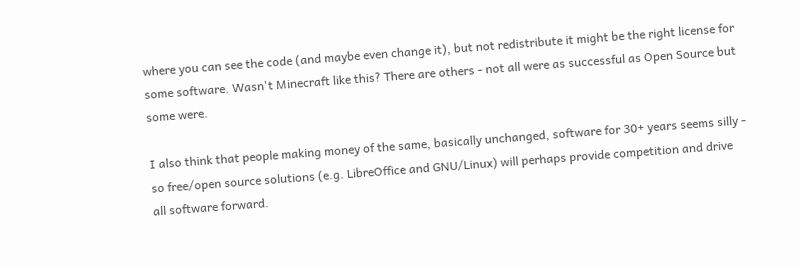where you can see the code (and maybe even change it), but not redistribute it might be the right license for some software. Wasn't Minecraft like this? There are others - not all were as successful as Open Source but some were.

I also think that people making money of the same, basically unchanged, software for 30+ years seems silly - so free/open source solutions (e.g. LibreOffice and GNU/Linux) will perhaps provide competition and drive all software forward.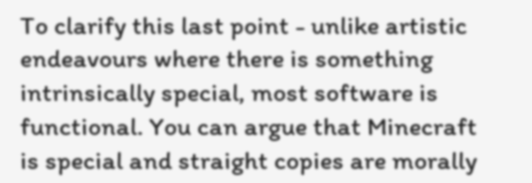To clarify this last point - unlike artistic endeavours where there is something intrinsically special, most software is functional. You can argue that Minecraft is special and straight copies are morally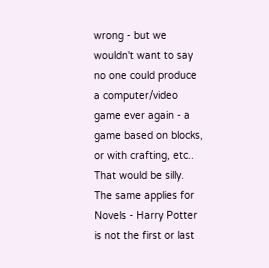wrong - but we wouldn't want to say no one could produce a computer/video game ever again - a game based on blocks, or with crafting, etc.. That would be silly. The same applies for Novels - Harry Potter is not the first or last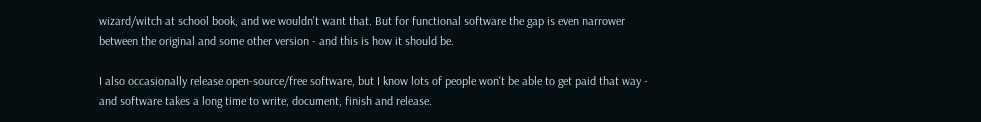wizard/witch at school book, and we wouldn't want that. But for functional software the gap is even narrower between the original and some other version - and this is how it should be.

I also occasionally release open-source/free software, but I know lots of people won't be able to get paid that way - and software takes a long time to write, document, finish and release.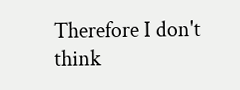Therefore I don't think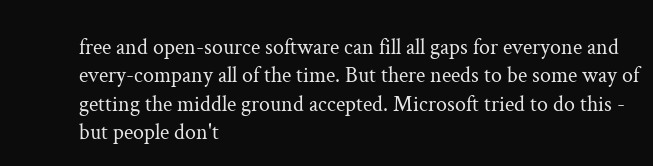free and open-source software can fill all gaps for everyone and every-company all of the time. But there needs to be some way of getting the middle ground accepted. Microsoft tried to do this - but people don't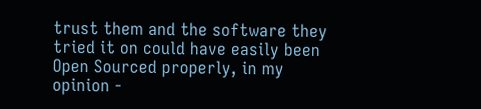trust them and the software they tried it on could have easily been Open Sourced properly, in my opinion -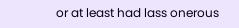or at least had lass onerous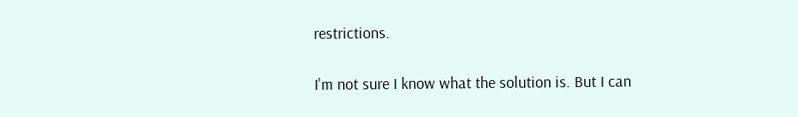restrictions.

I'm not sure I know what the solution is. But I can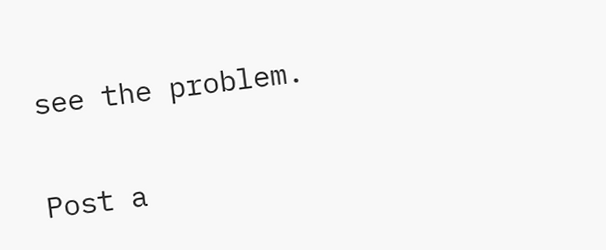see the problem.


Post a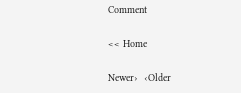Comment

<< Home

Newer›  ‹Older